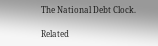The National Debt Clock.

Related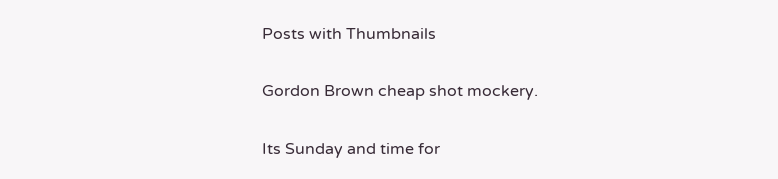Posts with Thumbnails

Gordon Brown cheap shot mockery.

Its Sunday and time for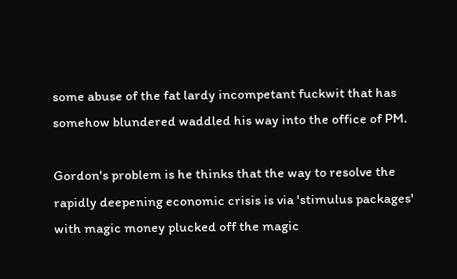some abuse of the fat lardy incompetant fuckwit that has somehow blundered waddled his way into the office of PM.

Gordon's problem is he thinks that the way to resolve the rapidly deepening economic crisis is via 'stimulus packages' with magic money plucked off the magic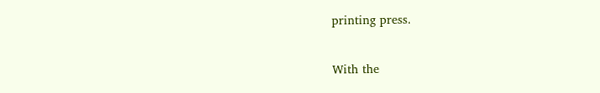printing press.

With the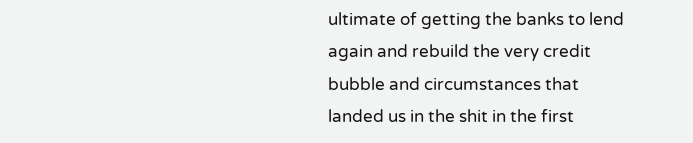ultimate of getting the banks to lend again and rebuild the very credit bubble and circumstances that landed us in the shit in the first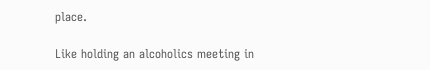place.

Like holding an alcoholics meeting in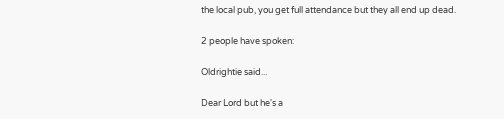the local pub, you get full attendance but they all end up dead.

2 people have spoken:

Oldrightie said...

Dear Lord but he's a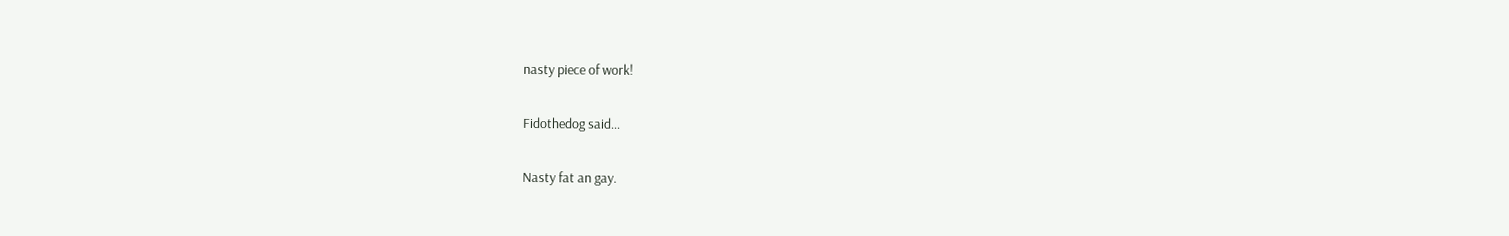nasty piece of work!

Fidothedog said...

Nasty fat an gay.